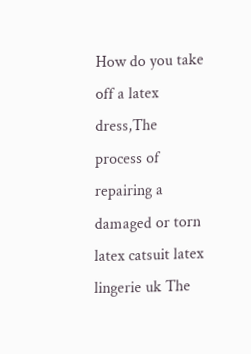How do you take off a latex dress,The process of repairing a damaged or torn latex catsuit latex lingerie uk The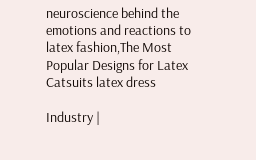neuroscience behind the emotions and reactions to latex fashion,The Most Popular Designs for Latex Catsuits latex dress

Industry |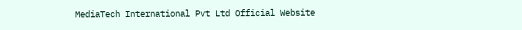MediaTech International Pvt Ltd Official Website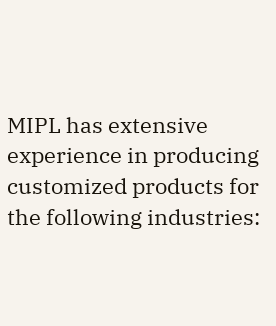MIPL has extensive experience in producing customized products for the following industries: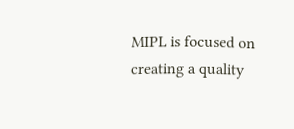MIPL is focused on creating a quality